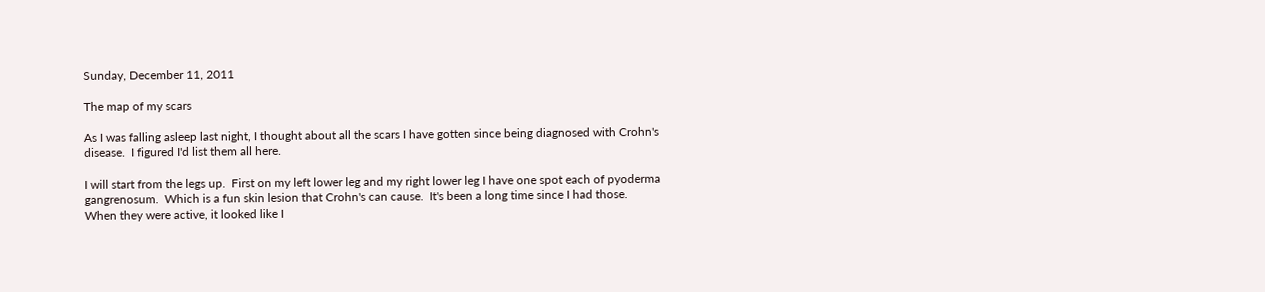Sunday, December 11, 2011

The map of my scars

As I was falling asleep last night, I thought about all the scars I have gotten since being diagnosed with Crohn's disease.  I figured I'd list them all here.

I will start from the legs up.  First on my left lower leg and my right lower leg I have one spot each of pyoderma gangrenosum.  Which is a fun skin lesion that Crohn's can cause.  It's been a long time since I had those.  When they were active, it looked like I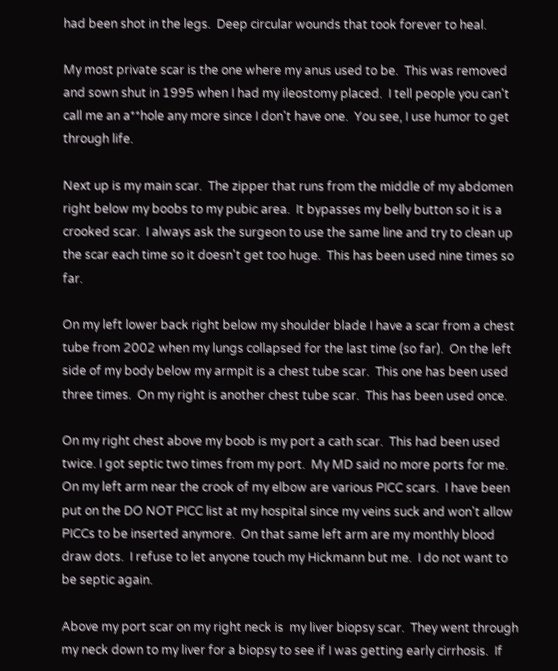had been shot in the legs.  Deep circular wounds that took forever to heal.

My most private scar is the one where my anus used to be.  This was removed and sown shut in 1995 when I had my ileostomy placed.  I tell people you can't call me an a**hole any more since I don't have one.  You see, I use humor to get through life.

Next up is my main scar.  The zipper that runs from the middle of my abdomen right below my boobs to my pubic area.  It bypasses my belly button so it is a crooked scar.  I always ask the surgeon to use the same line and try to clean up the scar each time so it doesn't get too huge.  This has been used nine times so far.

On my left lower back right below my shoulder blade I have a scar from a chest tube from 2002 when my lungs collapsed for the last time (so far).  On the left side of my body below my armpit is a chest tube scar.  This one has been used three times.  On my right is another chest tube scar.  This has been used once.

On my right chest above my boob is my port a cath scar.  This had been used twice. I got septic two times from my port.  My MD said no more ports for me. On my left arm near the crook of my elbow are various PICC scars.  I have been put on the DO NOT PICC list at my hospital since my veins suck and won't allow PICCs to be inserted anymore.  On that same left arm are my monthly blood draw dots.  I refuse to let anyone touch my Hickmann but me.  I do not want to be septic again.

Above my port scar on my right neck is  my liver biopsy scar.  They went through my neck down to my liver for a biopsy to see if I was getting early cirrhosis.  If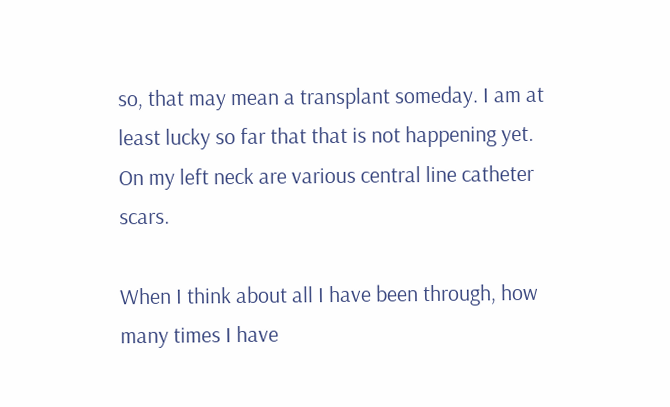so, that may mean a transplant someday. I am at least lucky so far that that is not happening yet.  On my left neck are various central line catheter scars.

When I think about all I have been through, how many times I have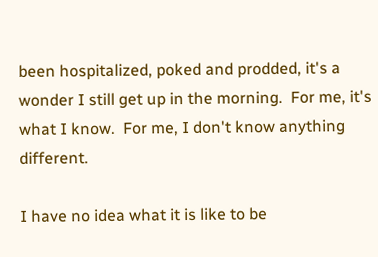been hospitalized, poked and prodded, it's a wonder I still get up in the morning.  For me, it's what I know.  For me, I don't know anything different.

I have no idea what it is like to be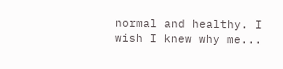normal and healthy. I wish I knew why me...